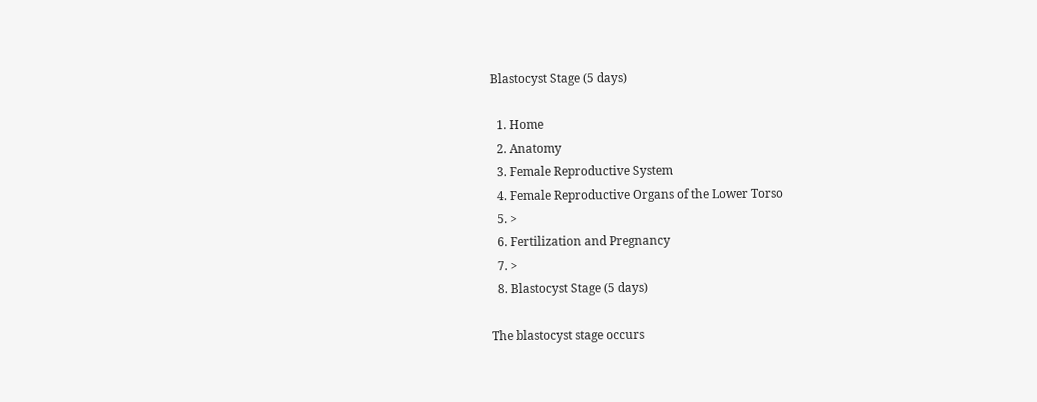Blastocyst Stage (5 days)

  1. Home
  2. Anatomy
  3. Female Reproductive System
  4. Female Reproductive Organs of the Lower Torso
  5. >
  6. Fertilization and Pregnancy
  7. >
  8. Blastocyst Stage (5 days)

The blastocyst stage occurs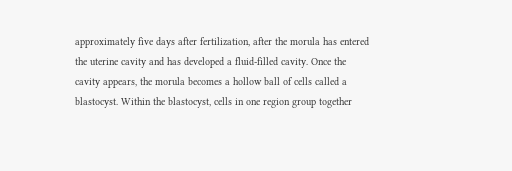approximately five days after fertilization, after the morula has entered the uterine cavity and has developed a fluid-filled cavity. Once the cavity appears, the morula becomes a hollow ball of cells called a blastocyst. Within the blastocyst, cells in one region group together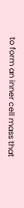to form an inner cell mass that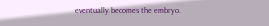eventually becomes the embryo.